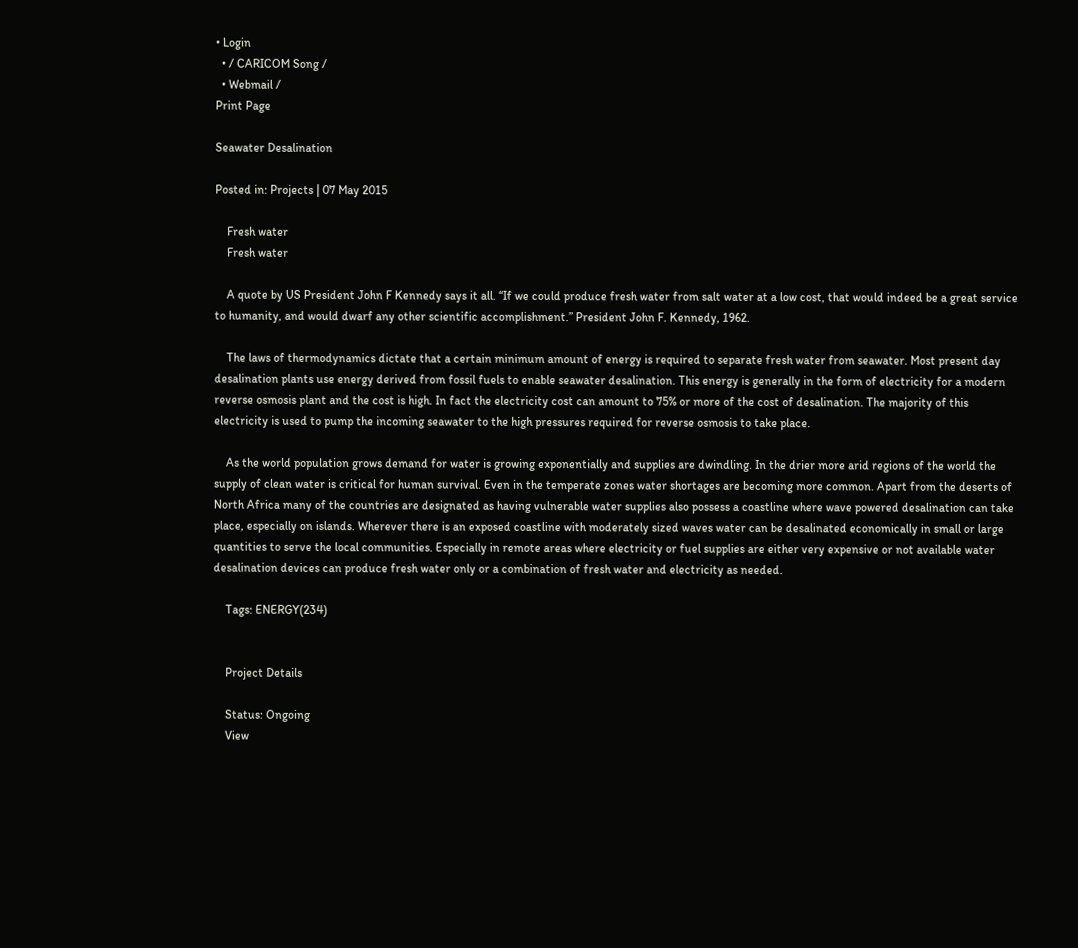• Login
  • / CARICOM Song /
  • Webmail /
Print Page

Seawater Desalination

Posted in: Projects | 07 May 2015

    Fresh water
    Fresh water

    A quote by US President John F Kennedy says it all. “If we could produce fresh water from salt water at a low cost, that would indeed be a great service to humanity, and would dwarf any other scientific accomplishment.” President John F. Kennedy, 1962.

    The laws of thermodynamics dictate that a certain minimum amount of energy is required to separate fresh water from seawater. Most present day desalination plants use energy derived from fossil fuels to enable seawater desalination. This energy is generally in the form of electricity for a modern reverse osmosis plant and the cost is high. In fact the electricity cost can amount to 75% or more of the cost of desalination. The majority of this electricity is used to pump the incoming seawater to the high pressures required for reverse osmosis to take place.

    As the world population grows demand for water is growing exponentially and supplies are dwindling. In the drier more arid regions of the world the supply of clean water is critical for human survival. Even in the temperate zones water shortages are becoming more common. Apart from the deserts of North Africa many of the countries are designated as having vulnerable water supplies also possess a coastline where wave powered desalination can take place, especially on islands. Wherever there is an exposed coastline with moderately sized waves water can be desalinated economically in small or large quantities to serve the local communities. Especially in remote areas where electricity or fuel supplies are either very expensive or not available water desalination devices can produce fresh water only or a combination of fresh water and electricity as needed.

    Tags: ENERGY(234)


    Project Details

    Status: Ongoing
    View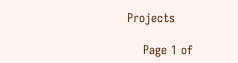Projects

    Page 1 of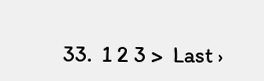33.  1 2 3 >  Last ›